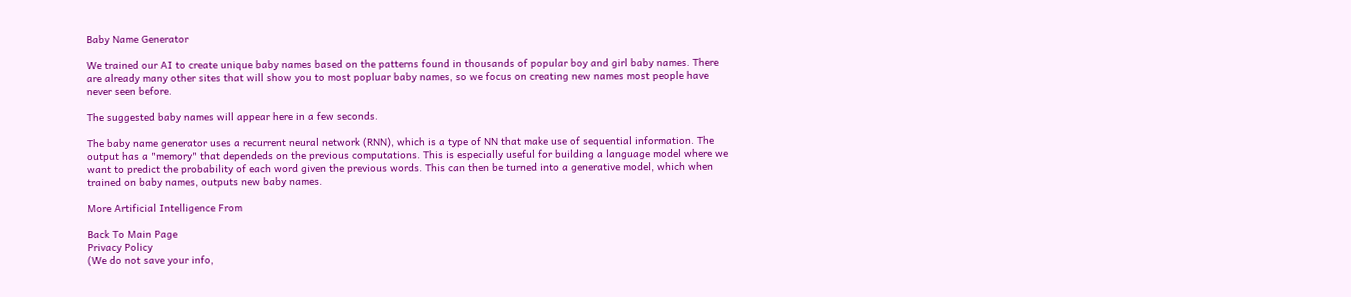Baby Name Generator

We trained our AI to create unique baby names based on the patterns found in thousands of popular boy and girl baby names. There are already many other sites that will show you to most popluar baby names, so we focus on creating new names most people have never seen before.

The suggested baby names will appear here in a few seconds.

The baby name generator uses a recurrent neural network (RNN), which is a type of NN that make use of sequential information. The output has a "memory" that dependeds on the previous computations. This is especially useful for building a language model where we want to predict the probability of each word given the previous words. This can then be turned into a generative model, which when trained on baby names, outputs new baby names.

More Artificial Intelligence From

Back To Main Page
Privacy Policy
(We do not save your info,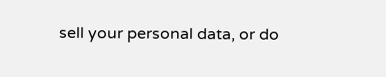sell your personal data, or do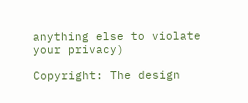anything else to violate your privacy)

Copyright: The design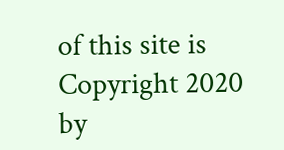of this site is Copyright 2020 by